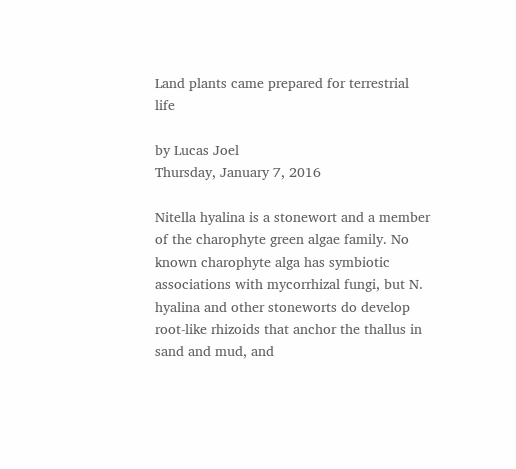Land plants came prepared for terrestrial life

by Lucas Joel
Thursday, January 7, 2016

Nitella hyalina is a stonewort and a member of the charophyte green algae family. No known charophyte alga has symbiotic associations with mycorrhizal fungi, but N. hyalina and other stoneworts do develop root-like rhizoids that anchor the thallus in sand and mud, and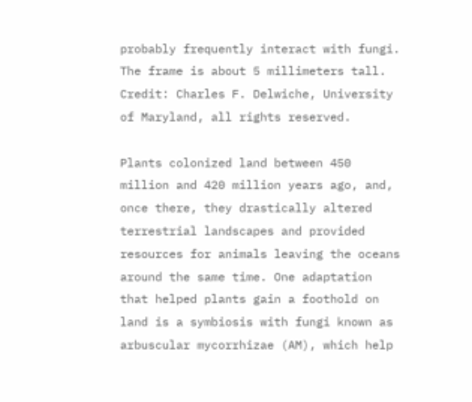probably frequently interact with fungi. The frame is about 5 millimeters tall. Credit: Charles F. Delwiche, University of Maryland, all rights reserved.

Plants colonized land between 450 million and 420 million years ago, and, once there, they drastically altered terrestrial landscapes and provided resources for animals leaving the oceans around the same time. One adaptation that helped plants gain a foothold on land is a symbiosis with fungi known as arbuscular mycorrhizae (AM), which help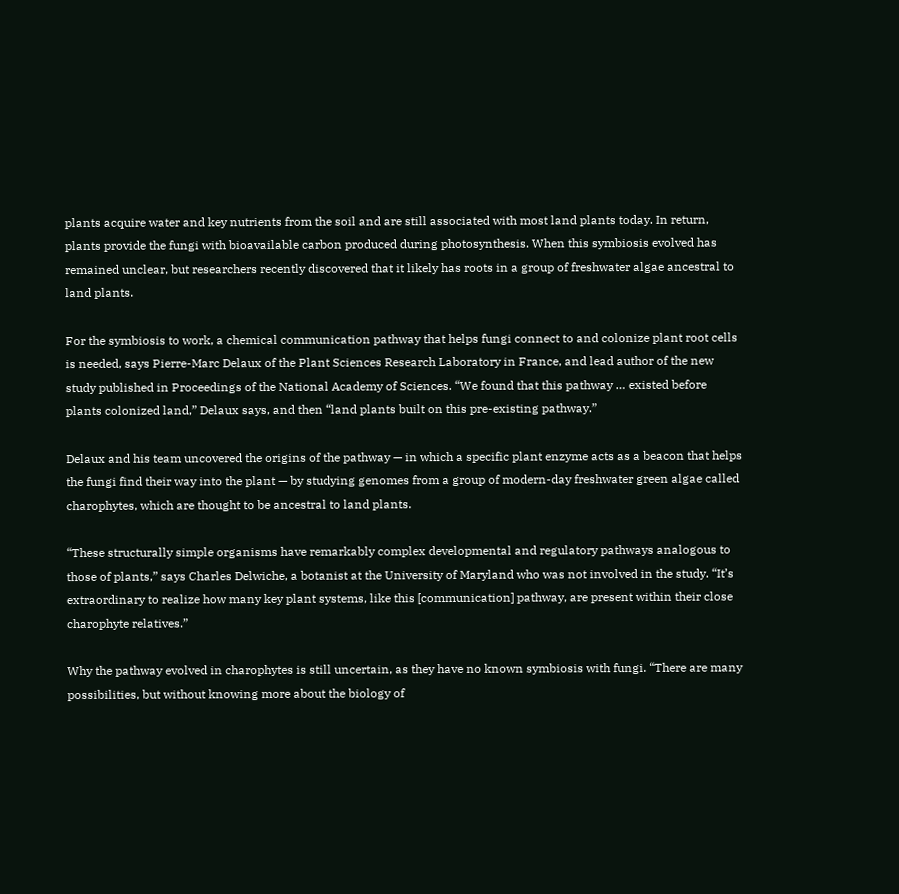plants acquire water and key nutrients from the soil and are still associated with most land plants today. In return, plants provide the fungi with bioavailable carbon produced during photosynthesis. When this symbiosis evolved has remained unclear, but researchers recently discovered that it likely has roots in a group of freshwater algae ancestral to land plants.

For the symbiosis to work, a chemical communication pathway that helps fungi connect to and colonize plant root cells is needed, says Pierre-Marc Delaux of the Plant Sciences Research Laboratory in France, and lead author of the new study published in Proceedings of the National Academy of Sciences. “We found that this pathway … existed before plants colonized land,” Delaux says, and then “land plants built on this pre-existing pathway.”

Delaux and his team uncovered the origins of the pathway — in which a specific plant enzyme acts as a beacon that helps the fungi find their way into the plant — by studying genomes from a group of modern-day freshwater green algae called charophytes, which are thought to be ancestral to land plants.

“These structurally simple organisms have remarkably complex developmental and regulatory pathways analogous to those of plants,” says Charles Delwiche, a botanist at the University of Maryland who was not involved in the study. “It’s extraordinary to realize how many key plant systems, like this [communication] pathway, are present within their close charophyte relatives.”

Why the pathway evolved in charophytes is still uncertain, as they have no known symbiosis with fungi. “There are many possibilities, but without knowing more about the biology of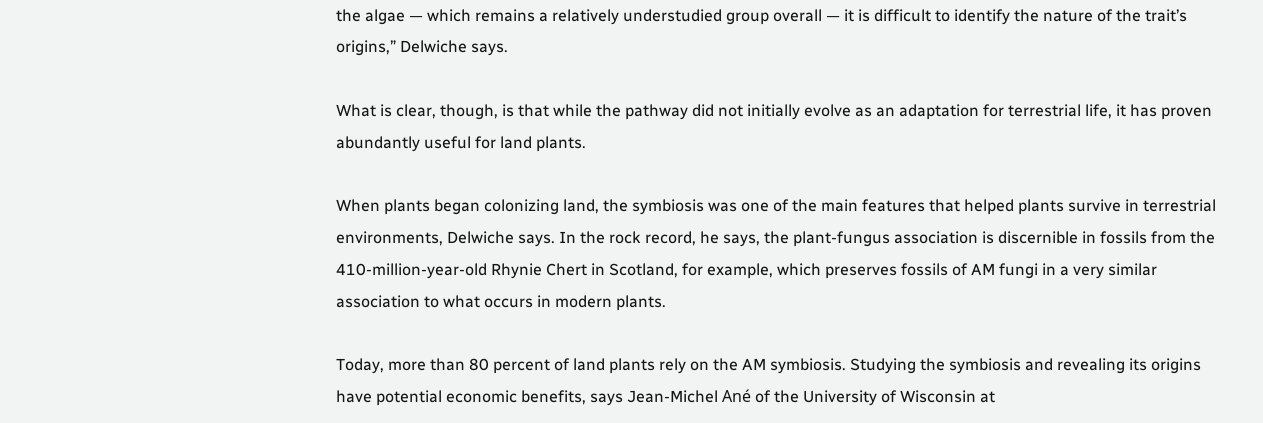the algae — which remains a relatively understudied group overall — it is difficult to identify the nature of the trait’s origins,” Delwiche says.

What is clear, though, is that while the pathway did not initially evolve as an adaptation for terrestrial life, it has proven abundantly useful for land plants.

When plants began colonizing land, the symbiosis was one of the main features that helped plants survive in terrestrial environments, Delwiche says. In the rock record, he says, the plant-fungus association is discernible in fossils from the 410-million-year-old Rhynie Chert in Scotland, for example, which preserves fossils of AM fungi in a very similar association to what occurs in modern plants.

Today, more than 80 percent of land plants rely on the AM symbiosis. Studying the symbiosis and revealing its origins have potential economic benefits, says Jean-Michel Ané of the University of Wisconsin at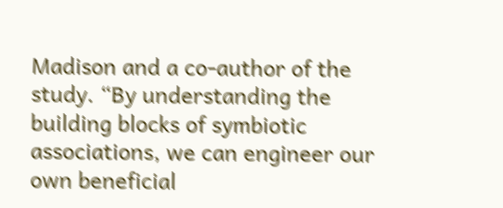Madison and a co-author of the study. “By understanding the building blocks of symbiotic associations, we can engineer our own beneficial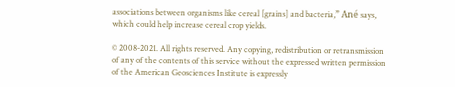associations between organisms like cereal [grains] and bacteria,” Ané says, which could help increase cereal crop yields.

© 2008-2021. All rights reserved. Any copying, redistribution or retransmission of any of the contents of this service without the expressed written permission of the American Geosciences Institute is expressly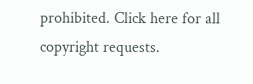prohibited. Click here for all copyright requests.